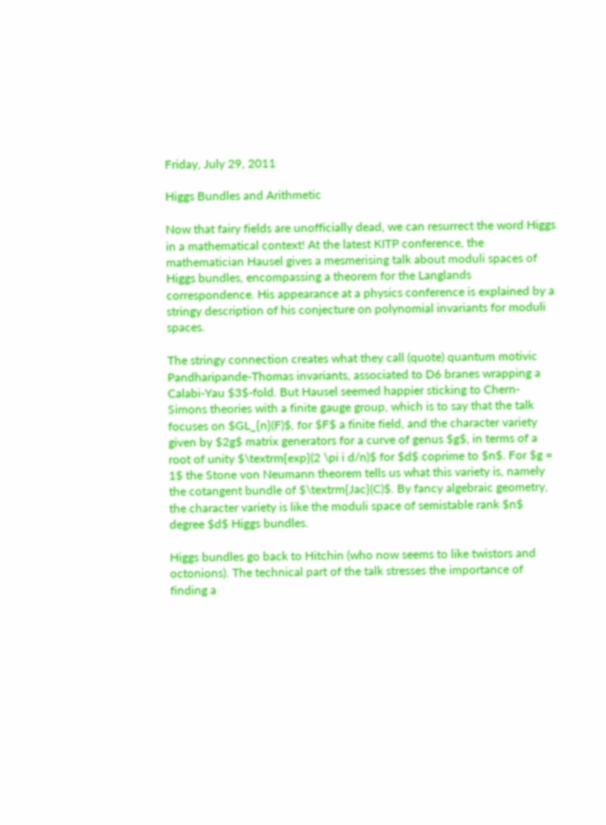Friday, July 29, 2011

Higgs Bundles and Arithmetic

Now that fairy fields are unofficially dead, we can resurrect the word Higgs in a mathematical context! At the latest KITP conference, the mathematician Hausel gives a mesmerising talk about moduli spaces of Higgs bundles, encompassing a theorem for the Langlands correspondence. His appearance at a physics conference is explained by a stringy description of his conjecture on polynomial invariants for moduli spaces.

The stringy connection creates what they call (quote) quantum motivic Pandharipande-Thomas invariants, associated to D6 branes wrapping a Calabi-Yau $3$-fold. But Hausel seemed happier sticking to Chern-Simons theories with a finite gauge group, which is to say that the talk focuses on $GL_{n}(F)$, for $F$ a finite field, and the character variety given by $2g$ matrix generators for a curve of genus $g$, in terms of a root of unity $\textrm{exp}(2 \pi i d/n)$ for $d$ coprime to $n$. For $g = 1$ the Stone von Neumann theorem tells us what this variety is, namely the cotangent bundle of $\textrm{Jac}(C)$. By fancy algebraic geometry, the character variety is like the moduli space of semistable rank $n$ degree $d$ Higgs bundles.

Higgs bundles go back to Hitchin (who now seems to like twistors and octonions). The technical part of the talk stresses the importance of finding a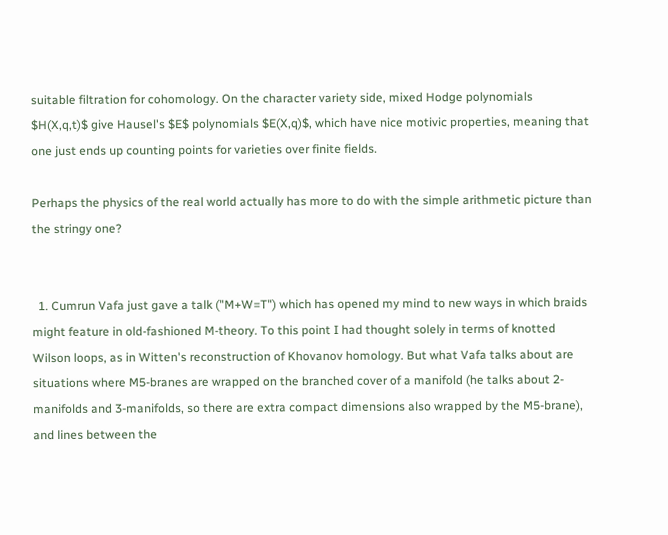suitable filtration for cohomology. On the character variety side, mixed Hodge polynomials $H(X,q,t)$ give Hausel's $E$ polynomials $E(X,q)$, which have nice motivic properties, meaning that one just ends up counting points for varieties over finite fields.

Perhaps the physics of the real world actually has more to do with the simple arithmetic picture than the stringy one?


  1. Cumrun Vafa just gave a talk ("M+W=T") which has opened my mind to new ways in which braids might feature in old-fashioned M-theory. To this point I had thought solely in terms of knotted Wilson loops, as in Witten's reconstruction of Khovanov homology. But what Vafa talks about are situations where M5-branes are wrapped on the branched cover of a manifold (he talks about 2-manifolds and 3-manifolds, so there are extra compact dimensions also wrapped by the M5-brane), and lines between the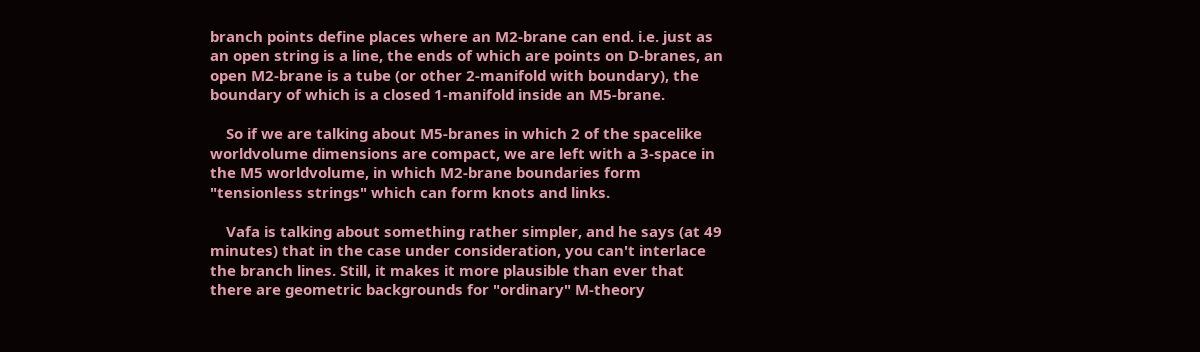branch points define places where an M2-brane can end. i.e. just as an open string is a line, the ends of which are points on D-branes, an open M2-brane is a tube (or other 2-manifold with boundary), the boundary of which is a closed 1-manifold inside an M5-brane.

    So if we are talking about M5-branes in which 2 of the spacelike worldvolume dimensions are compact, we are left with a 3-space in the M5 worldvolume, in which M2-brane boundaries form "tensionless strings" which can form knots and links.

    Vafa is talking about something rather simpler, and he says (at 49 minutes) that in the case under consideration, you can't interlace the branch lines. Still, it makes it more plausible than ever that there are geometric backgrounds for "ordinary" M-theory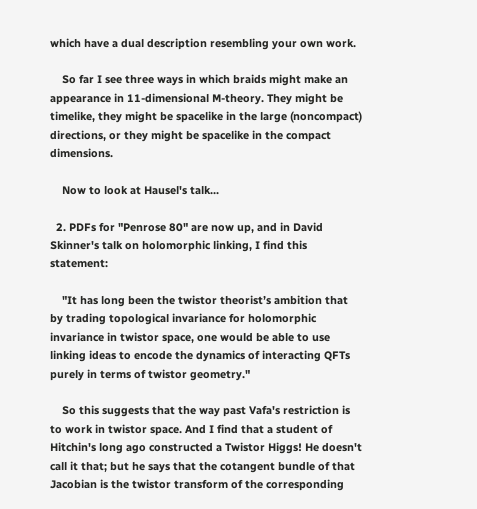which have a dual description resembling your own work.

    So far I see three ways in which braids might make an appearance in 11-dimensional M-theory. They might be timelike, they might be spacelike in the large (noncompact) directions, or they might be spacelike in the compact dimensions.

    Now to look at Hausel's talk...

  2. PDFs for "Penrose 80" are now up, and in David Skinner's talk on holomorphic linking, I find this statement:

    "It has long been the twistor theorist’s ambition that by trading topological invariance for holomorphic invariance in twistor space, one would be able to use linking ideas to encode the dynamics of interacting QFTs purely in terms of twistor geometry."

    So this suggests that the way past Vafa's restriction is to work in twistor space. And I find that a student of Hitchin's long ago constructed a Twistor Higgs! He doesn't call it that; but he says that the cotangent bundle of that Jacobian is the twistor transform of the corresponding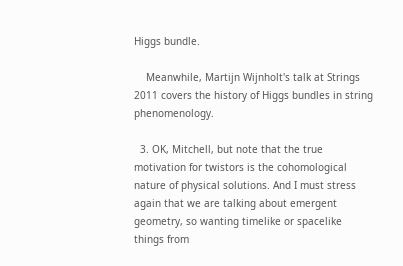Higgs bundle.

    Meanwhile, Martijn Wijnholt's talk at Strings 2011 covers the history of Higgs bundles in string phenomenology.

  3. OK, Mitchell, but note that the true motivation for twistors is the cohomological nature of physical solutions. And I must stress again that we are talking about emergent geometry, so wanting timelike or spacelike things from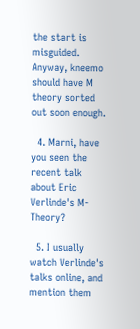the start is misguided. Anyway, kneemo should have M theory sorted out soon enough.

  4. Marni, have you seen the recent talk about Eric Verlinde's M-Theory?

  5. I usually watch Verlinde's talks online, and mention them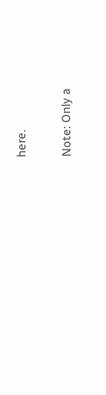here.


Note: Only a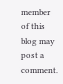member of this blog may post a comment.